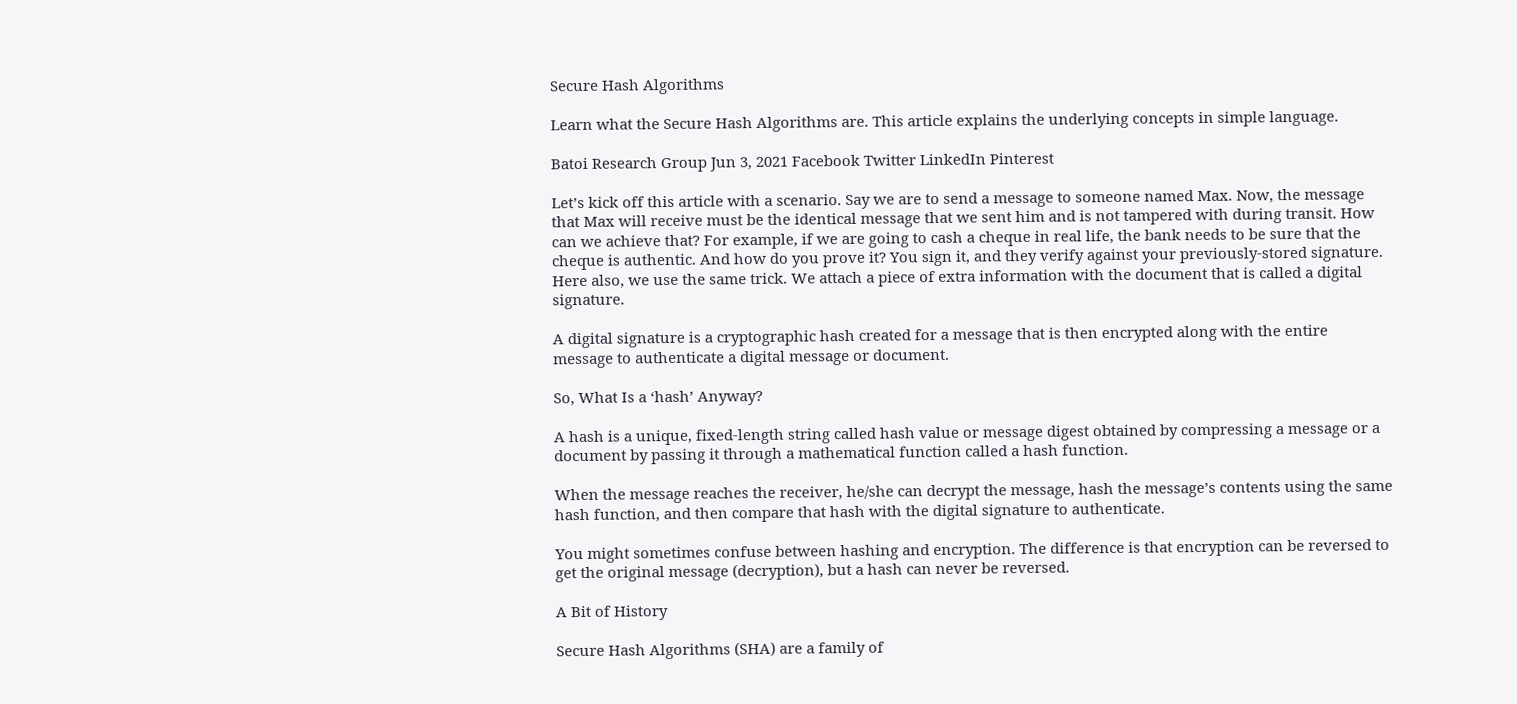Secure Hash Algorithms

Learn what the Secure Hash Algorithms are. This article explains the underlying concepts in simple language.

Batoi Research Group Jun 3, 2021 Facebook Twitter LinkedIn Pinterest

Let’s kick off this article with a scenario. Say we are to send a message to someone named Max. Now, the message that Max will receive must be the identical message that we sent him and is not tampered with during transit. How can we achieve that? For example, if we are going to cash a cheque in real life, the bank needs to be sure that the cheque is authentic. And how do you prove it? You sign it, and they verify against your previously-stored signature. Here also, we use the same trick. We attach a piece of extra information with the document that is called a digital signature.

A digital signature is a cryptographic hash created for a message that is then encrypted along with the entire message to authenticate a digital message or document.

So, What Is a ‘hash’ Anyway?

A hash is a unique, fixed-length string called hash value or message digest obtained by compressing a message or a document by passing it through a mathematical function called a hash function.

When the message reaches the receiver, he/she can decrypt the message, hash the message’s contents using the same hash function, and then compare that hash with the digital signature to authenticate.

You might sometimes confuse between hashing and encryption. The difference is that encryption can be reversed to get the original message (decryption), but a hash can never be reversed.

A Bit of History

Secure Hash Algorithms (SHA) are a family of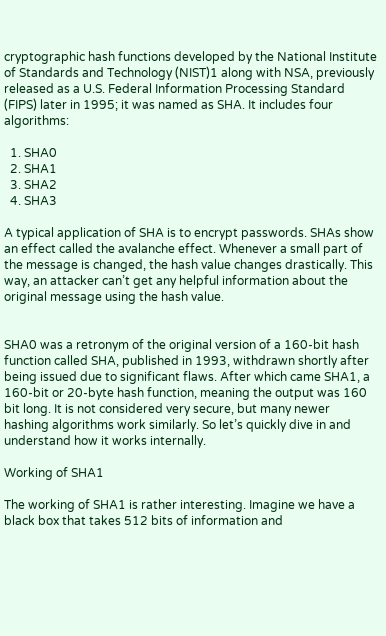cryptographic hash functions developed by the National Institute of Standards and Technology (NIST)1 along with NSA, previously released as a U.S. Federal Information Processing Standard (FIPS) later in 1995; it was named as SHA. It includes four algorithms:

  1. SHA0
  2. SHA1
  3. SHA2
  4. SHA3

A typical application of SHA is to encrypt passwords. SHAs show an effect called the avalanche effect. Whenever a small part of the message is changed, the hash value changes drastically. This way, an attacker can’t get any helpful information about the original message using the hash value.


SHA0 was a retronym of the original version of a 160-bit hash function called SHA, published in 1993, withdrawn shortly after being issued due to significant flaws. After which came SHA1, a 160-bit or 20-byte hash function, meaning the output was 160 bit long. It is not considered very secure, but many newer hashing algorithms work similarly. So let’s quickly dive in and understand how it works internally.

Working of SHA1

The working of SHA1 is rather interesting. Imagine we have a black box that takes 512 bits of information and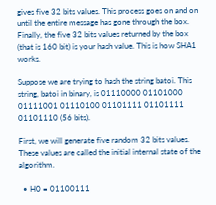gives five 32 bits values. This process goes on and on until the entire message has gone through the box. Finally, the five 32 bits values returned by the box (that is 160 bit) is your hash value. This is how SHA1 works.

Suppose we are trying to hash the string batoi. This string, batoi in binary, is 01110000 01101000 01111001 01110100 01101111 01101111 01101110 (56 bits).

First, we will generate five random 32 bits values. These values are called the initial internal state of the algorithm.

  • H0 = 01100111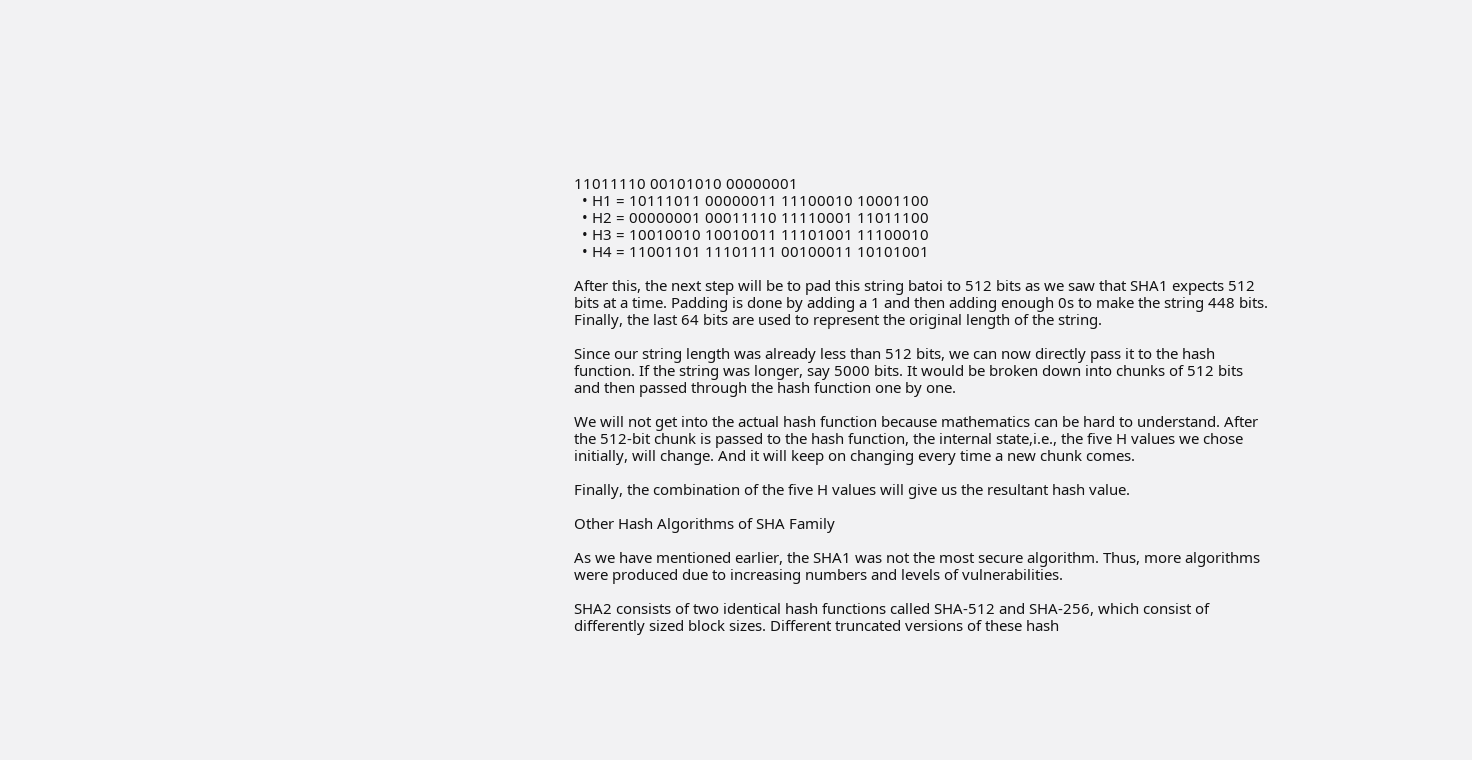11011110 00101010 00000001
  • H1 = 10111011 00000011 11100010 10001100
  • H2 = 00000001 00011110 11110001 11011100
  • H3 = 10010010 10010011 11101001 11100010
  • H4 = 11001101 11101111 00100011 10101001

After this, the next step will be to pad this string batoi to 512 bits as we saw that SHA1 expects 512 bits at a time. Padding is done by adding a 1 and then adding enough 0s to make the string 448 bits. Finally, the last 64 bits are used to represent the original length of the string.

Since our string length was already less than 512 bits, we can now directly pass it to the hash function. If the string was longer, say 5000 bits. It would be broken down into chunks of 512 bits and then passed through the hash function one by one.

We will not get into the actual hash function because mathematics can be hard to understand. After the 512-bit chunk is passed to the hash function, the internal state,i.e., the five H values we chose initially, will change. And it will keep on changing every time a new chunk comes.

Finally, the combination of the five H values will give us the resultant hash value.

Other Hash Algorithms of SHA Family

As we have mentioned earlier, the SHA1 was not the most secure algorithm. Thus, more algorithms were produced due to increasing numbers and levels of vulnerabilities.

SHA2 consists of two identical hash functions called SHA-512 and SHA-256, which consist of differently sized block sizes. Different truncated versions of these hash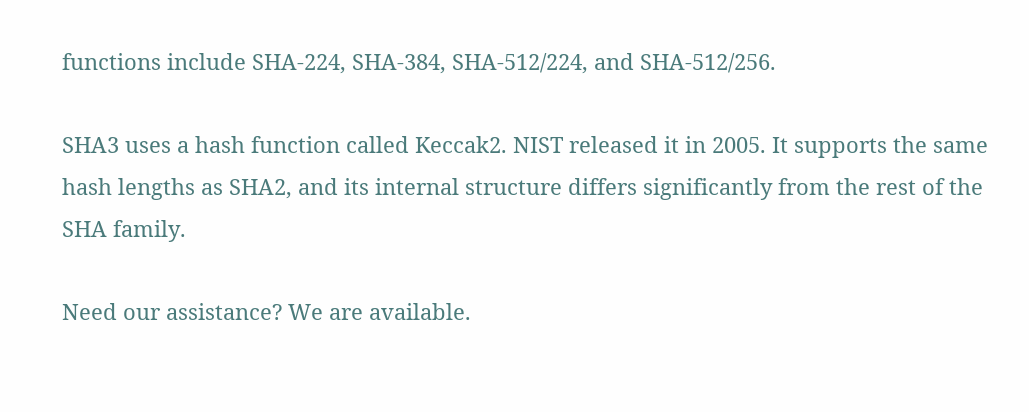functions include SHA-224, SHA-384, SHA-512/224, and SHA-512/256.

SHA3 uses a hash function called Keccak2. NIST released it in 2005. It supports the same hash lengths as SHA2, and its internal structure differs significantly from the rest of the SHA family.

Need our assistance? We are available.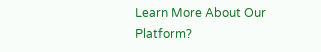Learn More About Our Platform?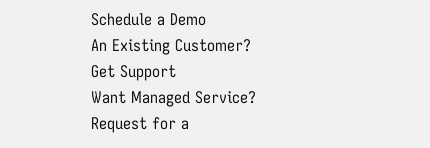Schedule a Demo
An Existing Customer?
Get Support
Want Managed Service?
Request for a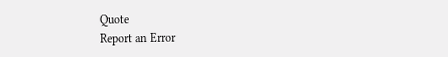Quote
Report an Error